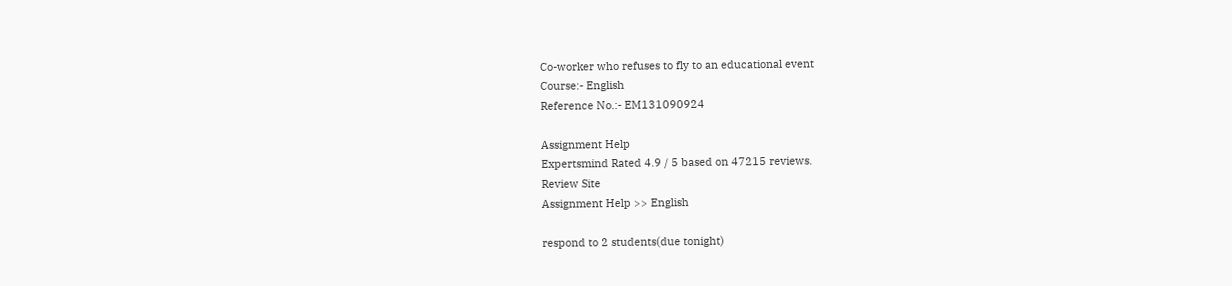Co-worker who refuses to fly to an educational event
Course:- English
Reference No.:- EM131090924

Assignment Help
Expertsmind Rated 4.9 / 5 based on 47215 reviews.
Review Site
Assignment Help >> English

respond to 2 students(due tonight)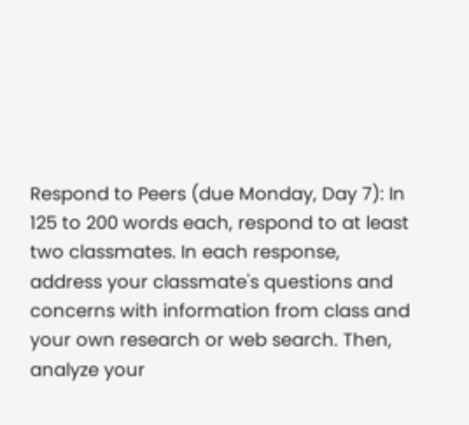Respond to Peers (due Monday, Day 7): In 125 to 200 words each, respond to at least two classmates. In each response, address your classmate's questions and concerns with information from class and your own research or web search. Then, analyze your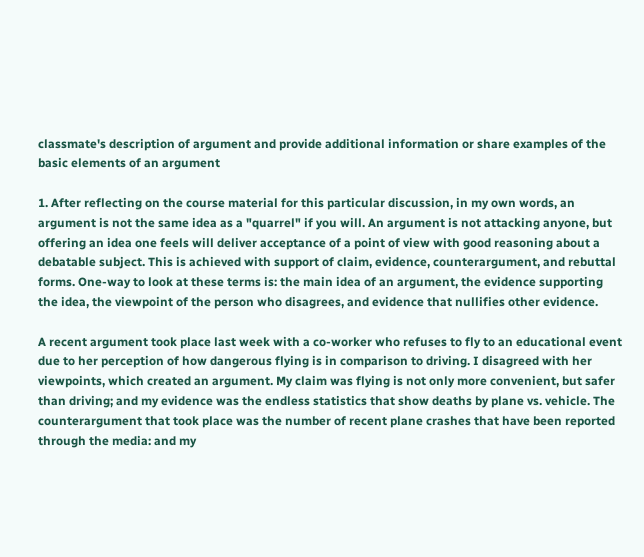classmate's description of argument and provide additional information or share examples of the basic elements of an argument

1. After reflecting on the course material for this particular discussion, in my own words, an argument is not the same idea as a "quarrel" if you will. An argument is not attacking anyone, but offering an idea one feels will deliver acceptance of a point of view with good reasoning about a debatable subject. This is achieved with support of claim, evidence, counterargument, and rebuttal forms. One-way to look at these terms is: the main idea of an argument, the evidence supporting the idea, the viewpoint of the person who disagrees, and evidence that nullifies other evidence.

A recent argument took place last week with a co-worker who refuses to fly to an educational event due to her perception of how dangerous flying is in comparison to driving. I disagreed with her viewpoints, which created an argument. My claim was flying is not only more convenient, but safer than driving; and my evidence was the endless statistics that show deaths by plane vs. vehicle. The counterargument that took place was the number of recent plane crashes that have been reported through the media: and my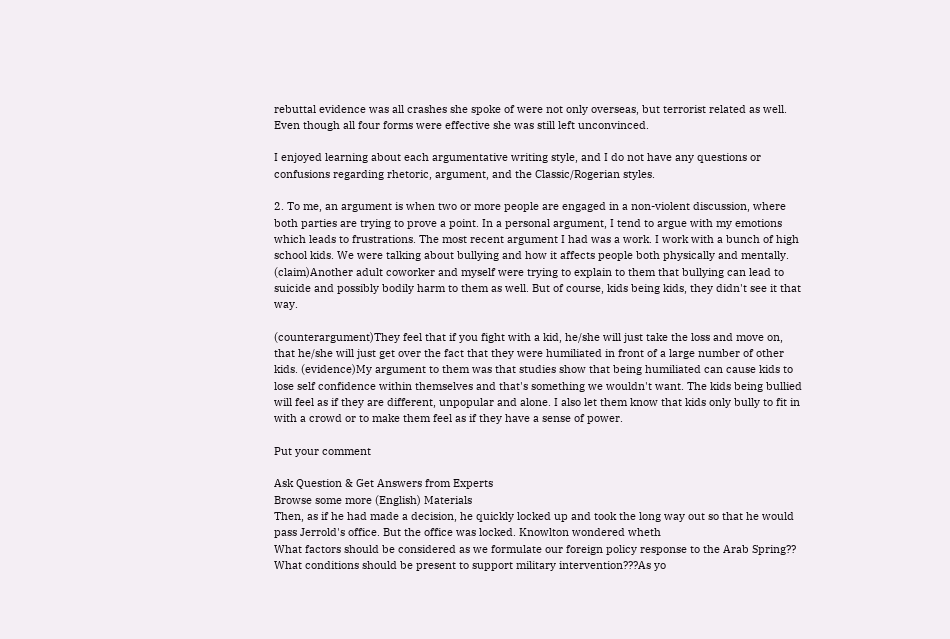rebuttal evidence was all crashes she spoke of were not only overseas, but terrorist related as well. Even though all four forms were effective she was still left unconvinced.

I enjoyed learning about each argumentative writing style, and I do not have any questions or confusions regarding rhetoric, argument, and the Classic/Rogerian styles.

2. To me, an argument is when two or more people are engaged in a non-violent discussion, where both parties are trying to prove a point. In a personal argument, I tend to argue with my emotions which leads to frustrations. The most recent argument I had was a work. I work with a bunch of high school kids. We were talking about bullying and how it affects people both physically and mentally. (claim)Another adult coworker and myself were trying to explain to them that bullying can lead to suicide and possibly bodily harm to them as well. But of course, kids being kids, they didn't see it that way.

(counterargument)They feel that if you fight with a kid, he/she will just take the loss and move on, that he/she will just get over the fact that they were humiliated in front of a large number of other kids. (evidence)My argument to them was that studies show that being humiliated can cause kids to lose self confidence within themselves and that's something we wouldn't want. The kids being bullied will feel as if they are different, unpopular and alone. I also let them know that kids only bully to fit in with a crowd or to make them feel as if they have a sense of power.

Put your comment

Ask Question & Get Answers from Experts
Browse some more (English) Materials
Then, as if he had made a decision, he quickly locked up and took the long way out so that he would pass Jerrold's office. But the office was locked. Knowlton wondered wheth
What factors should be considered as we formulate our foreign policy response to the Arab Spring?? What conditions should be present to support military intervention???As yo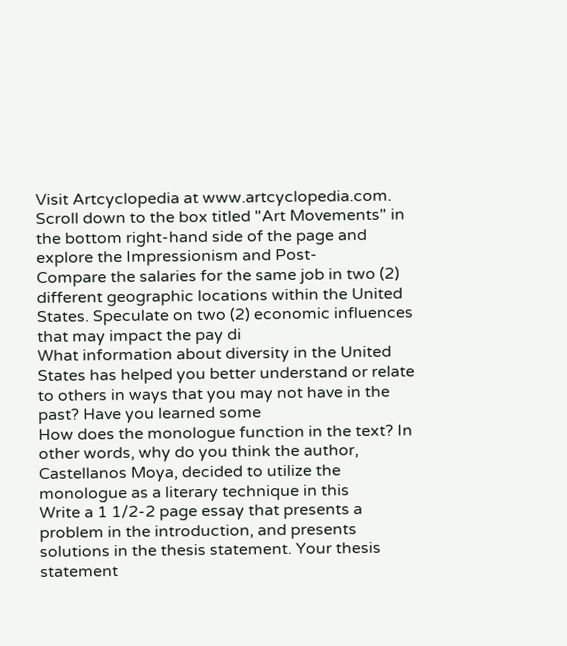Visit Artcyclopedia at www.artcyclopedia.com. Scroll down to the box titled "Art Movements" in the bottom right-hand side of the page and explore the Impressionism and Post-
Compare the salaries for the same job in two (2) different geographic locations within the United States. Speculate on two (2) economic influences that may impact the pay di
What information about diversity in the United States has helped you better understand or relate to others in ways that you may not have in the past? Have you learned some
How does the monologue function in the text? In other words, why do you think the author, Castellanos Moya, decided to utilize the monologue as a literary technique in this
Write a 1 1/2-2 page essay that presents a problem in the introduction, and presents solutions in the thesis statement. Your thesis statement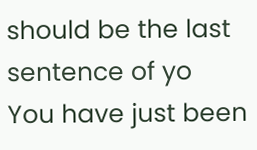should be the last sentence of yo
You have just been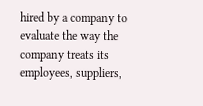hired by a company to evaluate the way the company treats its employees, suppliers,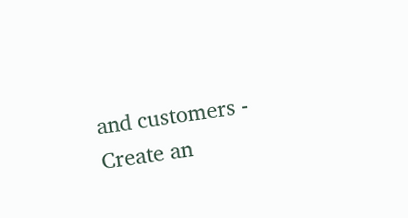and customers - Create an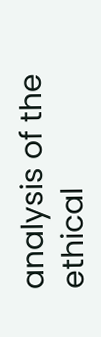analysis of the ethical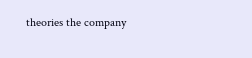theories the company